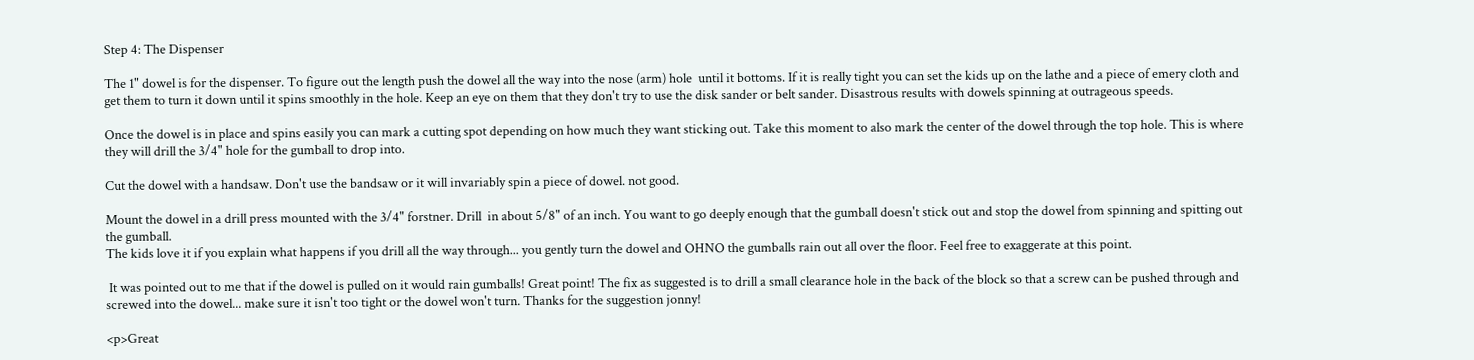Step 4: The Dispenser

The 1" dowel is for the dispenser. To figure out the length push the dowel all the way into the nose (arm) hole  until it bottoms. If it is really tight you can set the kids up on the lathe and a piece of emery cloth and get them to turn it down until it spins smoothly in the hole. Keep an eye on them that they don't try to use the disk sander or belt sander. Disastrous results with dowels spinning at outrageous speeds.

Once the dowel is in place and spins easily you can mark a cutting spot depending on how much they want sticking out. Take this moment to also mark the center of the dowel through the top hole. This is where they will drill the 3/4" hole for the gumball to drop into.

Cut the dowel with a handsaw. Don't use the bandsaw or it will invariably spin a piece of dowel. not good.

Mount the dowel in a drill press mounted with the 3/4" forstner. Drill  in about 5/8" of an inch. You want to go deeply enough that the gumball doesn't stick out and stop the dowel from spinning and spitting out the gumball.
The kids love it if you explain what happens if you drill all the way through... you gently turn the dowel and OHNO the gumballs rain out all over the floor. Feel free to exaggerate at this point.

 It was pointed out to me that if the dowel is pulled on it would rain gumballs! Great point! The fix as suggested is to drill a small clearance hole in the back of the block so that a screw can be pushed through and screwed into the dowel... make sure it isn't too tight or the dowel won't turn. Thanks for the suggestion jonny!

<p>Great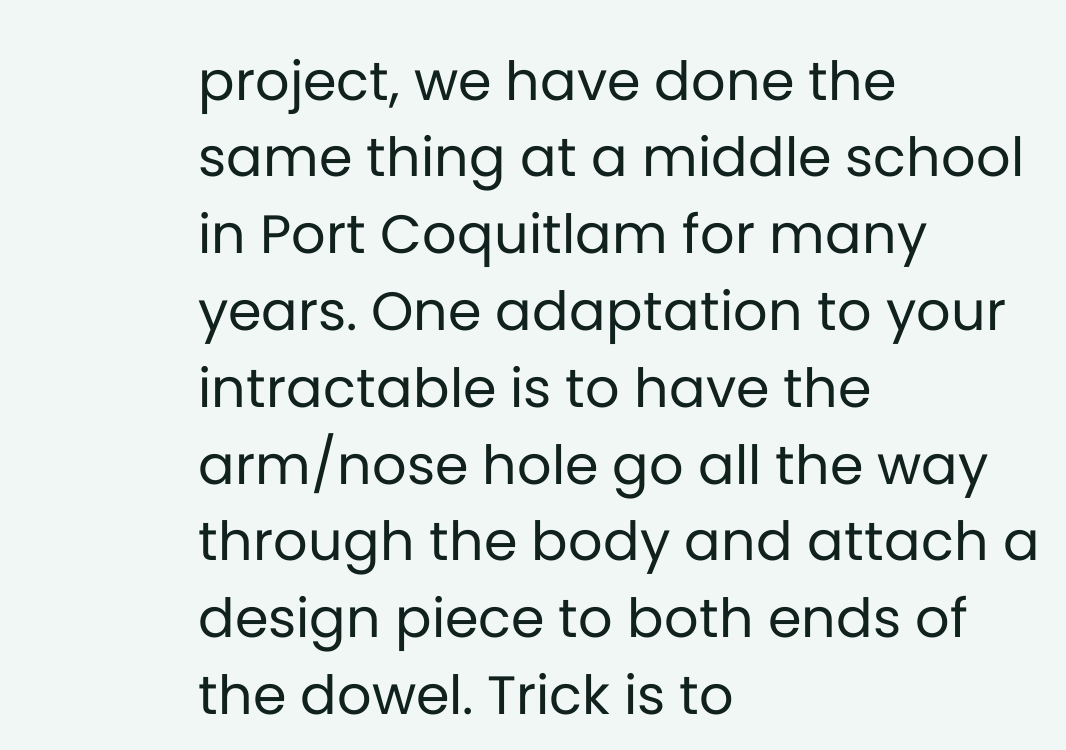project, we have done the same thing at a middle school in Port Coquitlam for many years. One adaptation to your intractable is to have the arm/nose hole go all the way through the body and attach a design piece to both ends of the dowel. Trick is to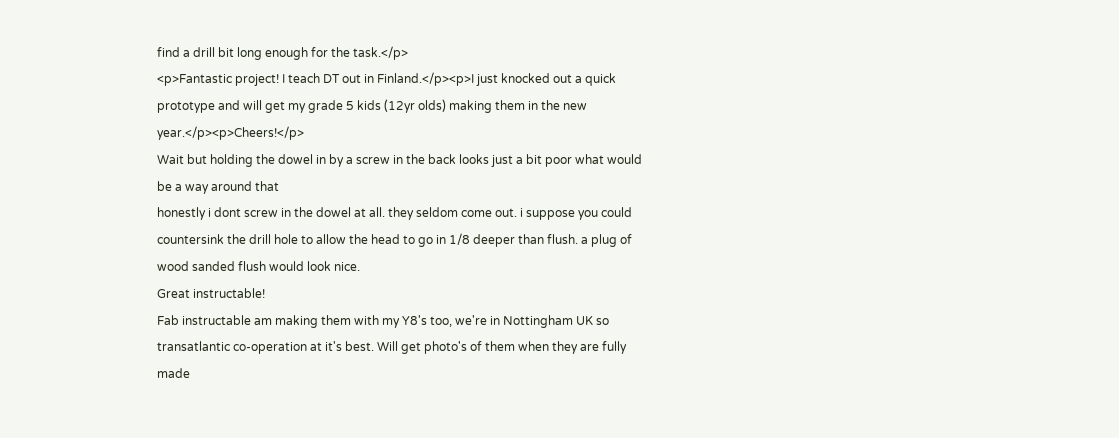find a drill bit long enough for the task.</p>
<p>Fantastic project! I teach DT out in Finland.</p><p>I just knocked out a quick prototype and will get my grade 5 kids (12yr olds) making them in the new year.</p><p>Cheers!</p>
Wait but holding the dowel in by a screw in the back looks just a bit poor what would be a way around that
honestly i dont screw in the dowel at all. they seldom come out. i suppose you could countersink the drill hole to allow the head to go in 1/8 deeper than flush. a plug of wood sanded flush would look nice.
Great instructable!
Fab instructable am making them with my Y8's too, we're in Nottingham UK so transatlantic co-operation at it's best. Will get photo's of them when they are fully made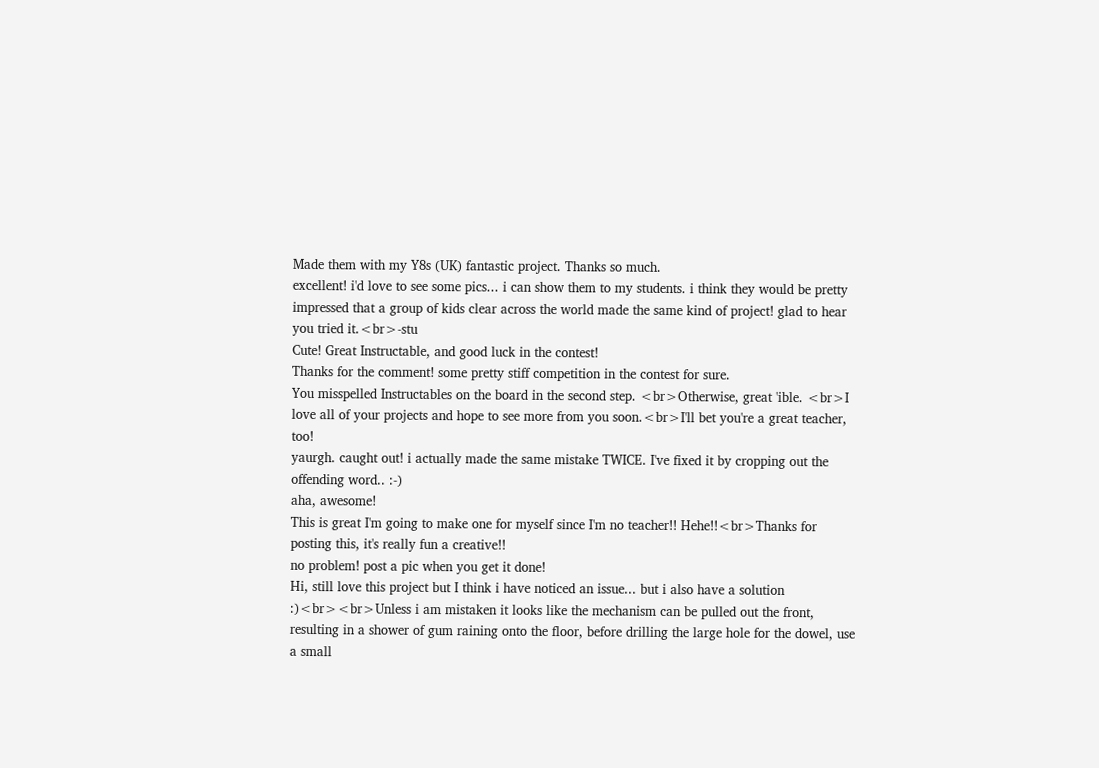Made them with my Y8s (UK) fantastic project. Thanks so much.
excellent! i'd love to see some pics... i can show them to my students. i think they would be pretty impressed that a group of kids clear across the world made the same kind of project! glad to hear you tried it.<br>-stu
Cute! Great Instructable, and good luck in the contest!
Thanks for the comment! some pretty stiff competition in the contest for sure.
You misspelled Instructables on the board in the second step. <br>Otherwise, great 'ible. <br>I love all of your projects and hope to see more from you soon.<br>I'll bet you're a great teacher, too!
yaurgh. caught out! i actually made the same mistake TWICE. I've fixed it by cropping out the offending word.. :-)
aha, awesome!
This is great I'm going to make one for myself since I'm no teacher!! Hehe!!<br>Thanks for posting this, it's really fun a creative!!
no problem! post a pic when you get it done!
Hi, still love this project but I think i have noticed an issue... but i also have a solution :)<br><br>Unless i am mistaken it looks like the mechanism can be pulled out the front, resulting in a shower of gum raining onto the floor, before drilling the large hole for the dowel, use a small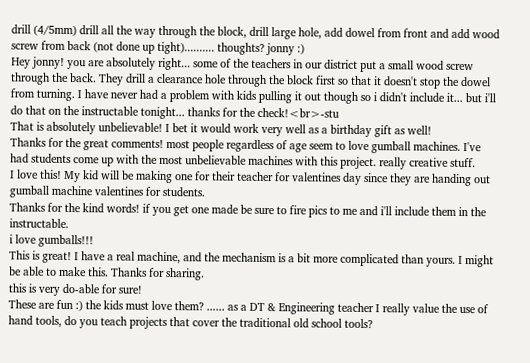drill (4/5mm) drill all the way through the block, drill large hole, add dowel from front and add wood screw from back (not done up tight).......... thoughts? jonny :)
Hey jonny! you are absolutely right... some of the teachers in our district put a small wood screw through the back. They drill a clearance hole through the block first so that it doesn't stop the dowel from turning. I have never had a problem with kids pulling it out though so i didn't include it... but i'll do that on the instructable tonight... thanks for the check!<br>-stu
That is absolutely unbelievable! I bet it would work very well as a birthday gift as well!
Thanks for the great comments! most people regardless of age seem to love gumball machines. I've had students come up with the most unbelievable machines with this project. really creative stuff.
I love this! My kid will be making one for their teacher for valentines day since they are handing out gumball machine valentines for students.
Thanks for the kind words! if you get one made be sure to fire pics to me and i'll include them in the instructable.
i love gumballs!!!
This is great! I have a real machine, and the mechanism is a bit more complicated than yours. I might be able to make this. Thanks for sharing.
this is very do-able for sure!
These are fun :) the kids must love them? ...... as a DT & Engineering teacher I really value the use of hand tools, do you teach projects that cover the traditional old school tools?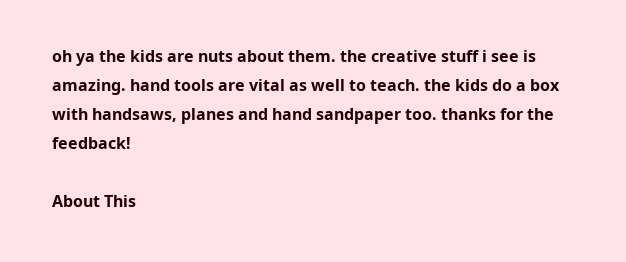oh ya the kids are nuts about them. the creative stuff i see is amazing. hand tools are vital as well to teach. the kids do a box with handsaws, planes and hand sandpaper too. thanks for the feedback!

About This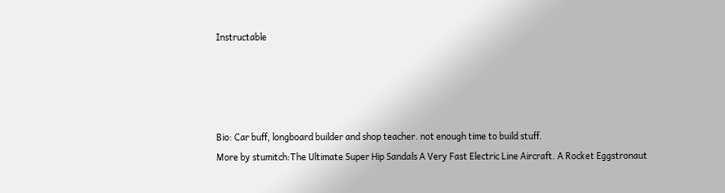Instructable




Bio: Car buff, longboard builder and shop teacher. not enough time to build stuff.
More by stumitch:The Ultimate Super Hip Sandals A Very Fast Electric Line Aircraft. A Rocket Eggstronaut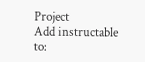Project
Add instructable to: